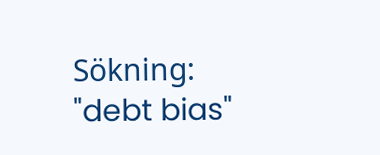Sökning: "debt bias"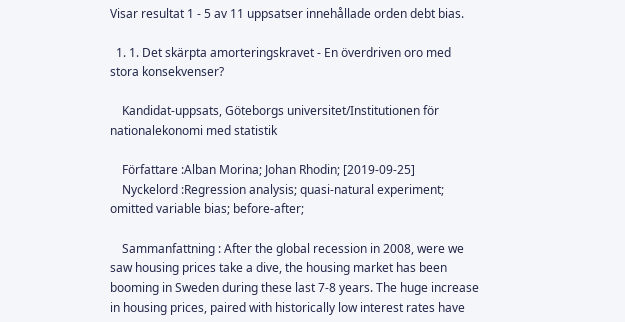Visar resultat 1 - 5 av 11 uppsatser innehållade orden debt bias.

  1. 1. Det skärpta amorteringskravet - En överdriven oro med stora konsekvenser?

    Kandidat-uppsats, Göteborgs universitet/Institutionen för nationalekonomi med statistik

    Författare :Alban Morina; Johan Rhodin; [2019-09-25]
    Nyckelord :Regression analysis; quasi-natural experiment; omitted variable bias; before-after;

    Sammanfattning : After the global recession in 2008, were we saw housing prices take a dive, the housing market has been booming in Sweden during these last 7-8 years. The huge increase in housing prices, paired with historically low interest rates have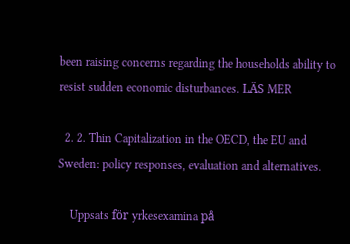been raising concerns regarding the households ability to resist sudden economic disturbances. LÄS MER

  2. 2. Thin Capitalization in the OECD, the EU and Sweden: policy responses, evaluation and alternatives.

    Uppsats för yrkesexamina på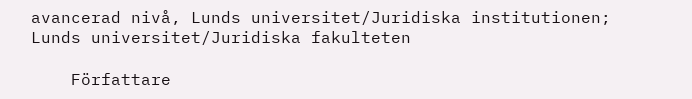avancerad nivå, Lunds universitet/Juridiska institutionen; Lunds universitet/Juridiska fakulteten

    Författare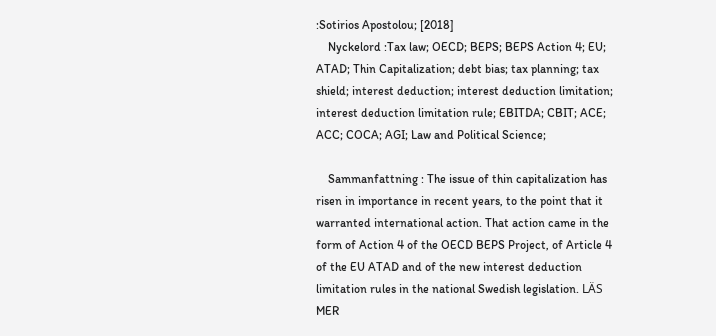:Sotirios Apostolou; [2018]
    Nyckelord :Tax law; OECD; BEPS; BEPS Action 4; EU; ATAD; Thin Capitalization; debt bias; tax planning; tax shield; interest deduction; interest deduction limitation; interest deduction limitation rule; EBITDA; CBIT; ACE; ACC; COCA; AGI; Law and Political Science;

    Sammanfattning : The issue of thin capitalization has risen in importance in recent years, to the point that it warranted international action. That action came in the form of Action 4 of the OECD BEPS Project, of Article 4 of the EU ATAD and of the new interest deduction limitation rules in the national Swedish legislation. LÄS MER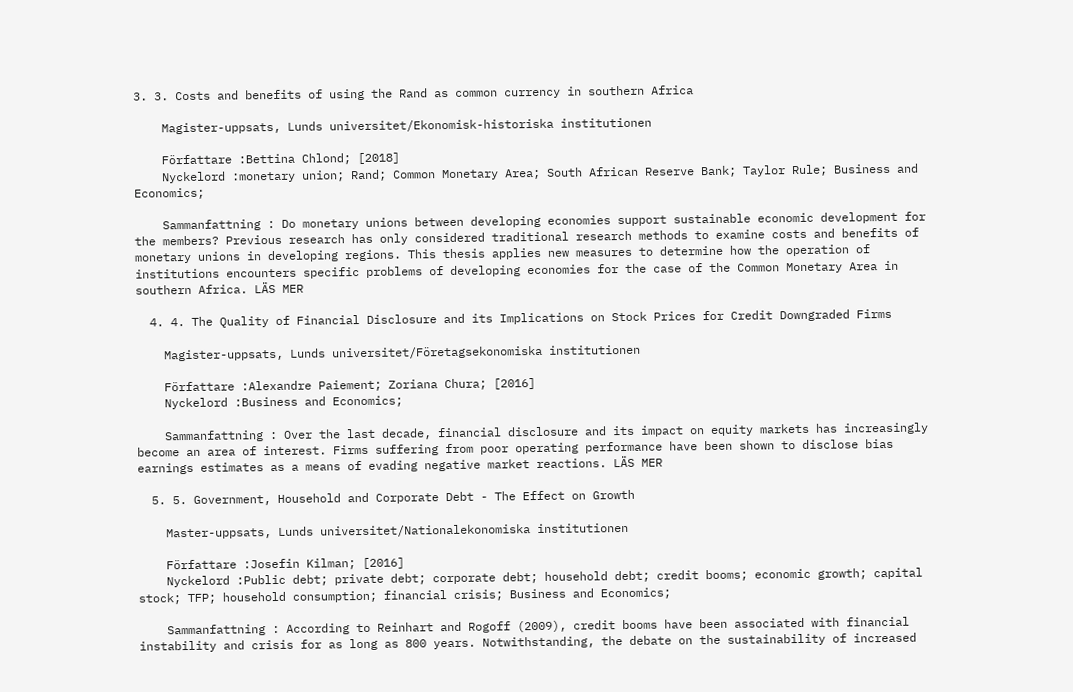3. 3. Costs and benefits of using the Rand as common currency in southern Africa

    Magister-uppsats, Lunds universitet/Ekonomisk-historiska institutionen

    Författare :Bettina Chlond; [2018]
    Nyckelord :monetary union; Rand; Common Monetary Area; South African Reserve Bank; Taylor Rule; Business and Economics;

    Sammanfattning : Do monetary unions between developing economies support sustainable economic development for the members? Previous research has only considered traditional research methods to examine costs and benefits of monetary unions in developing regions. This thesis applies new measures to determine how the operation of institutions encounters specific problems of developing economies for the case of the Common Monetary Area in southern Africa. LÄS MER

  4. 4. The Quality of Financial Disclosure and its Implications on Stock Prices for Credit Downgraded Firms

    Magister-uppsats, Lunds universitet/Företagsekonomiska institutionen

    Författare :Alexandre Paiement; Zoriana Chura; [2016]
    Nyckelord :Business and Economics;

    Sammanfattning : Over the last decade, financial disclosure and its impact on equity markets has increasingly become an area of interest. Firms suffering from poor operating performance have been shown to disclose bias earnings estimates as a means of evading negative market reactions. LÄS MER

  5. 5. Government, Household and Corporate Debt - The Effect on Growth

    Master-uppsats, Lunds universitet/Nationalekonomiska institutionen

    Författare :Josefin Kilman; [2016]
    Nyckelord :Public debt; private debt; corporate debt; household debt; credit booms; economic growth; capital stock; TFP; household consumption; financial crisis; Business and Economics;

    Sammanfattning : According to Reinhart and Rogoff (2009), credit booms have been associated with financial instability and crisis for as long as 800 years. Notwithstanding, the debate on the sustainability of increased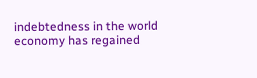indebtedness in the world economy has regained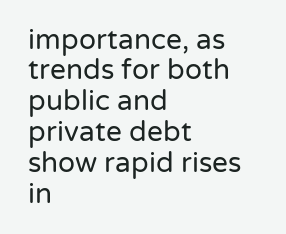importance, as trends for both public and private debt show rapid rises in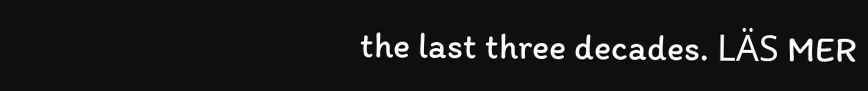the last three decades. LÄS MER